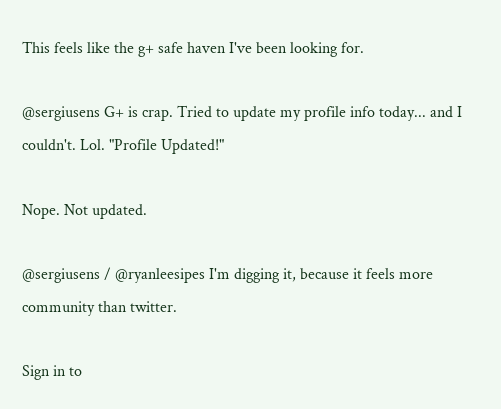This feels like the g+ safe haven I've been looking for.

@sergiusens G+ is crap. Tried to update my profile info today... and I couldn't. Lol. "Profile Updated!"

Nope. Not updated.

@sergiusens / @ryanleesipes I'm digging it, because it feels more community than twitter.

Sign in to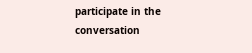participate in the conversation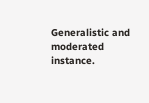Generalistic and moderated instance.